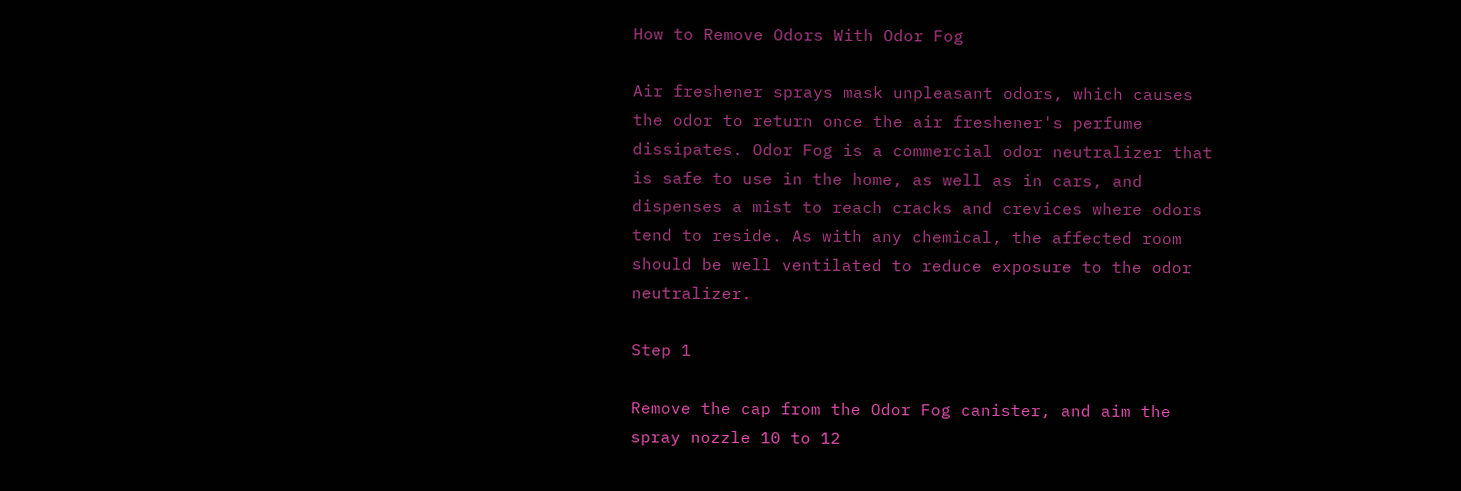How to Remove Odors With Odor Fog

Air freshener sprays mask unpleasant odors, which causes the odor to return once the air freshener's perfume dissipates. Odor Fog is a commercial odor neutralizer that is safe to use in the home, as well as in cars, and dispenses a mist to reach cracks and crevices where odors tend to reside. As with any chemical, the affected room should be well ventilated to reduce exposure to the odor neutralizer.

Step 1

Remove the cap from the Odor Fog canister, and aim the spray nozzle 10 to 12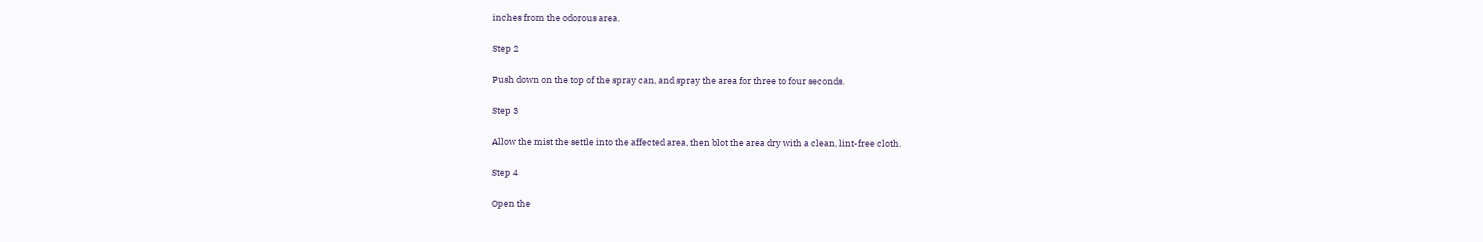inches from the odorous area.

Step 2

Push down on the top of the spray can, and spray the area for three to four seconds.

Step 3

Allow the mist the settle into the affected area, then blot the area dry with a clean, lint-free cloth.

Step 4

Open the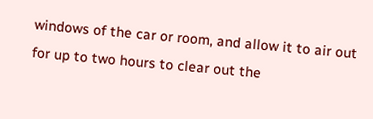windows of the car or room, and allow it to air out for up to two hours to clear out the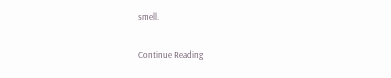smell.

Continue Reading